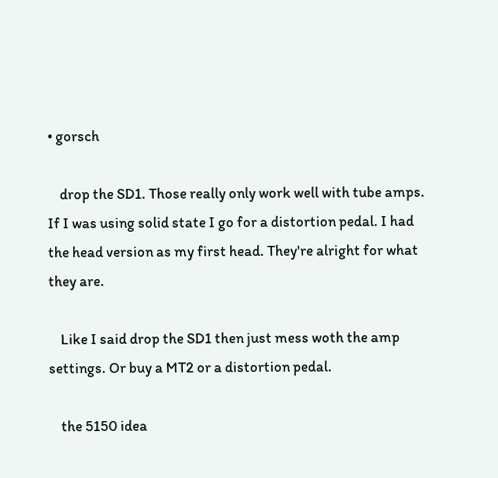• gorsch

    drop the SD1. Those really only work well with tube amps. If I was using solid state I go for a distortion pedal. I had the head version as my first head. They're alright for what they are.

    Like I said drop the SD1 then just mess woth the amp settings. Or buy a MT2 or a distortion pedal.

    the 5150 idea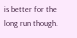is better for the long run though.